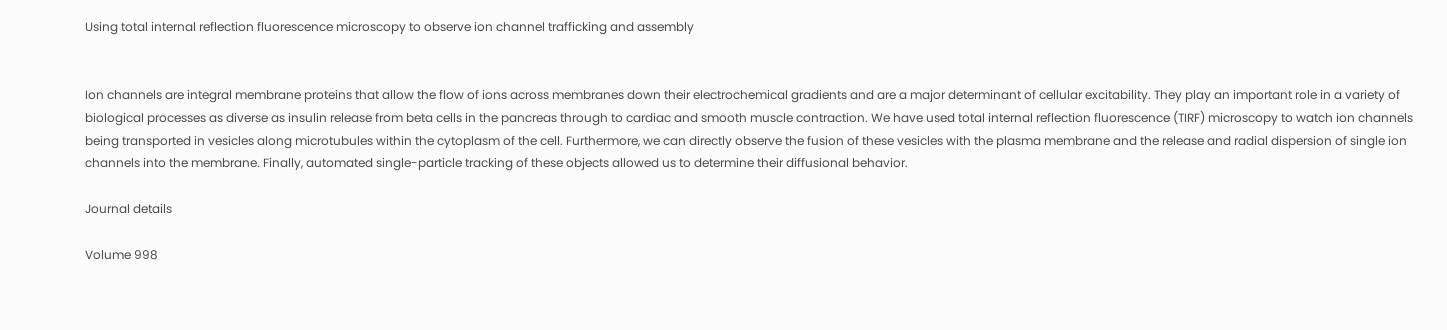Using total internal reflection fluorescence microscopy to observe ion channel trafficking and assembly


Ion channels are integral membrane proteins that allow the flow of ions across membranes down their electrochemical gradients and are a major determinant of cellular excitability. They play an important role in a variety of biological processes as diverse as insulin release from beta cells in the pancreas through to cardiac and smooth muscle contraction. We have used total internal reflection fluorescence (TIRF) microscopy to watch ion channels being transported in vesicles along microtubules within the cytoplasm of the cell. Furthermore, we can directly observe the fusion of these vesicles with the plasma membrane and the release and radial dispersion of single ion channels into the membrane. Finally, automated single-particle tracking of these objects allowed us to determine their diffusional behavior.

Journal details

Volume 998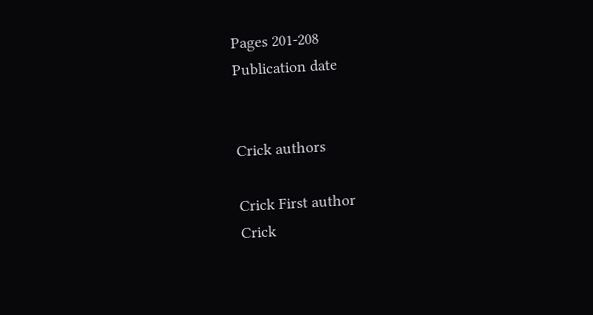Pages 201-208
Publication date


Crick authors

Crick First author
Crick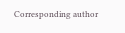Corresponding author